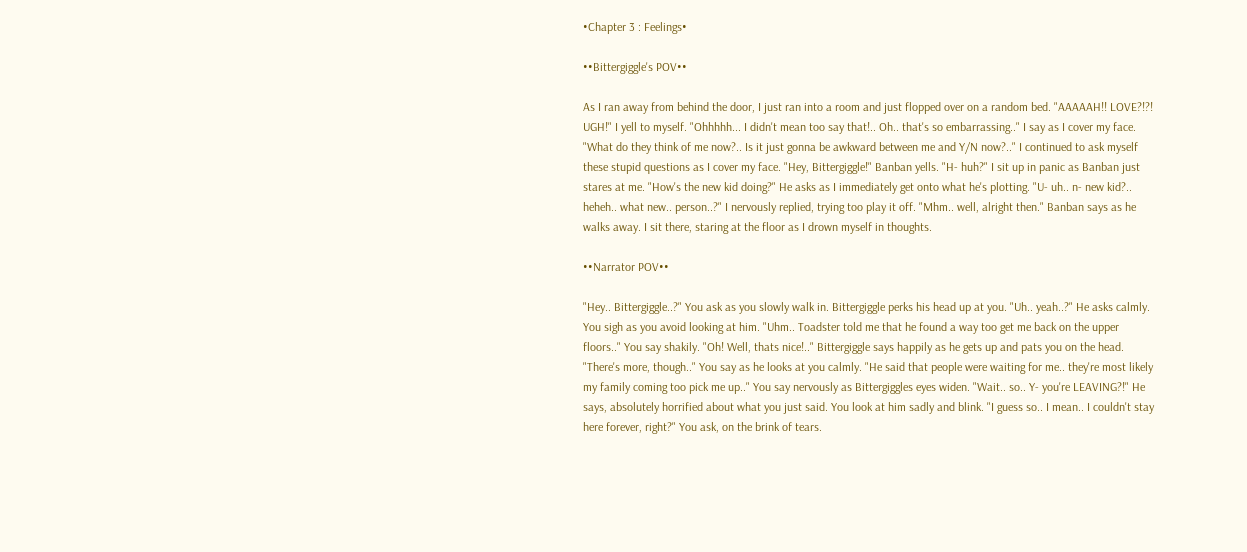•Chapter 3 : Feelings•

••Bittergiggle's POV••

As I ran away from behind the door, I just ran into a room and just flopped over on a random bed. "AAAAAH!! LOVE?!?! UGH!" I yell to myself. "Ohhhhh... I didn't mean too say that!.. Oh.. that's so embarrassing.." I say as I cover my face. "What do they think of me now?.. Is it just gonna be awkward between me and Y/N now?.." I continued to ask myself these stupid questions as I cover my face. "Hey, Bittergiggle!" Banban yells. "H- huh?" I sit up in panic as Banban just stares at me. "How's the new kid doing?" He asks as I immediately get onto what he's plotting. "U- uh.. n- new kid?.. heheh.. what new.. person..?" I nervously replied, trying too play it off. "Mhm.. well, alright then." Banban says as he walks away. I sit there, staring at the floor as I drown myself in thoughts.

••Narrator POV••

"Hey.. Bittergiggle..?" You ask as you slowly walk in. Bittergiggle perks his head up at you. "Uh.. yeah..?" He asks calmly. You sigh as you avoid looking at him. "Uhm.. Toadster told me that he found a way too get me back on the upper floors.." You say shakily. "Oh! Well, thats nice!.." Bittergiggle says happily as he gets up and pats you on the head. "There's more, though.." You say as he looks at you calmly. "He said that people were waiting for me.. they're most likely my family coming too pick me up.." You say nervously as Bittergiggles eyes widen. "Wait.. so.. Y- you're LEAVING?!" He says, absolutely horrified about what you just said. You look at him sadly and blink. "I guess so.. I mean.. I couldn't stay here forever, right?" You ask, on the brink of tears.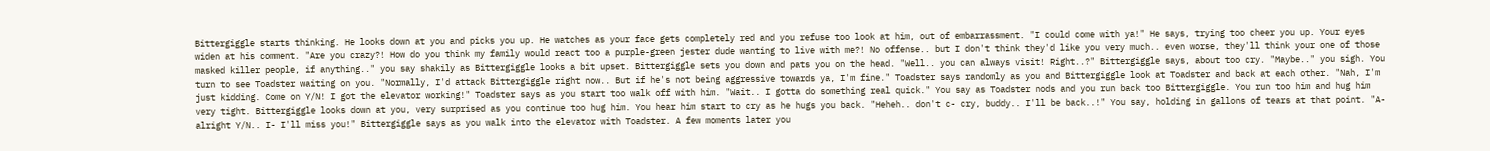Bittergiggle starts thinking. He looks down at you and picks you up. He watches as your face gets completely red and you refuse too look at him, out of embarrassment. "I could come with ya!" He says, trying too cheer you up. Your eyes widen at his comment. "Are you crazy?! How do you think my family would react too a purple-green jester dude wanting to live with me?! No offense.. but I don't think they'd like you very much.. even worse, they'll think your one of those masked killer people, if anything.." you say shakily as Bittergiggle looks a bit upset. Bittergiggle sets you down and pats you on the head. "Well.. you can always visit! Right..?" Bittergiggle says, about too cry. "Maybe.." you sigh. You turn to see Toadster waiting on you. "Normally, I'd attack Bittergiggle right now.. But if he's not being aggressive towards ya, I'm fine." Toadster says randomly as you and Bittergiggle look at Toadster and back at each other. "Nah, I'm just kidding. Come on Y/N! I got the elevator working!" Toadster says as you start too walk off with him. "Wait.. I gotta do something real quick." You say as Toadster nods and you run back too Bittergiggle. You run too him and hug him very tight. Bittergiggle looks down at you, very surprised as you continue too hug him. You hear him start to cry as he hugs you back. "Heheh.. don't c- cry, buddy.. I'll be back..!" You say, holding in gallons of tears at that point. "A- alright Y/N.. I- I'll miss you!" Bittergiggle says as you walk into the elevator with Toadster. A few moments later you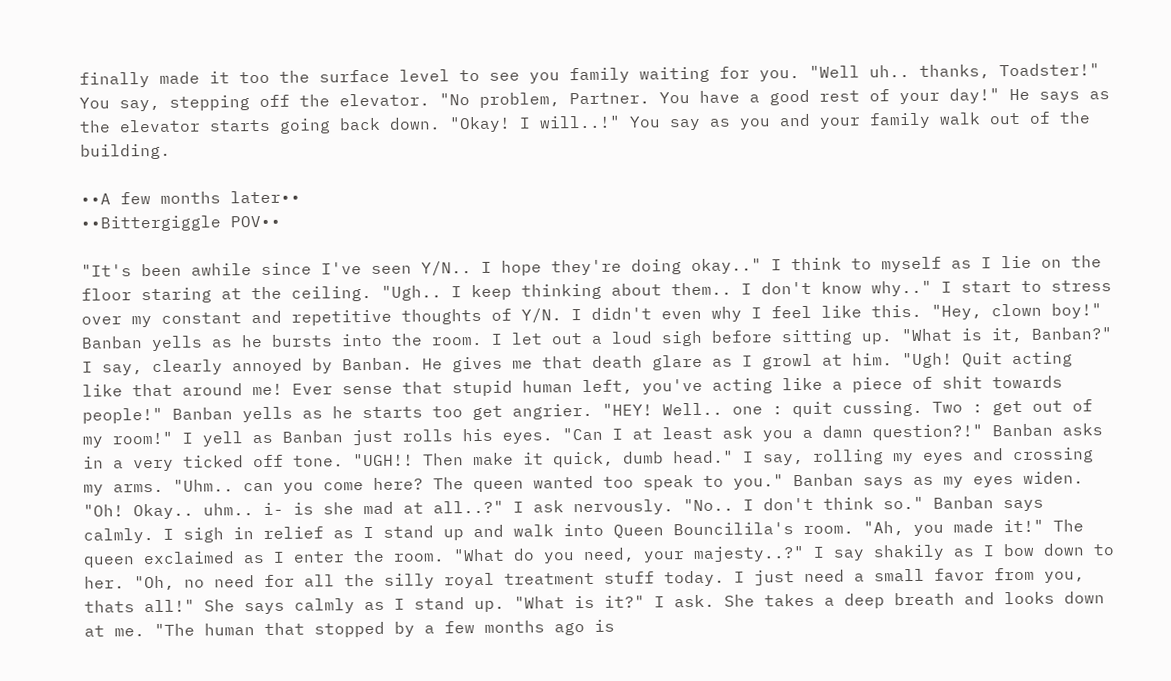finally made it too the surface level to see you family waiting for you. "Well uh.. thanks, Toadster!" You say, stepping off the elevator. "No problem, Partner. You have a good rest of your day!" He says as the elevator starts going back down. "Okay! I will..!" You say as you and your family walk out of the building.

••A few months later••
••Bittergiggle POV••

"It's been awhile since I've seen Y/N.. I hope they're doing okay.." I think to myself as I lie on the floor staring at the ceiling. "Ugh.. I keep thinking about them.. I don't know why.." I start to stress over my constant and repetitive thoughts of Y/N. I didn't even why I feel like this. "Hey, clown boy!" Banban yells as he bursts into the room. I let out a loud sigh before sitting up. "What is it, Banban?" I say, clearly annoyed by Banban. He gives me that death glare as I growl at him. "Ugh! Quit acting like that around me! Ever sense that stupid human left, you've acting like a piece of shit towards people!" Banban yells as he starts too get angrier. "HEY! Well.. one : quit cussing. Two : get out of my room!" I yell as Banban just rolls his eyes. "Can I at least ask you a damn question?!" Banban asks in a very ticked off tone. "UGH!! Then make it quick, dumb head." I say, rolling my eyes and crossing my arms. "Uhm.. can you come here? The queen wanted too speak to you." Banban says as my eyes widen. "Oh! Okay.. uhm.. i- is she mad at all..?" I ask nervously. "No.. I don't think so." Banban says calmly. I sigh in relief as I stand up and walk into Queen Bouncilila's room. "Ah, you made it!" The queen exclaimed as I enter the room. "What do you need, your majesty..?" I say shakily as I bow down to her. "Oh, no need for all the silly royal treatment stuff today. I just need a small favor from you, thats all!" She says calmly as I stand up. "What is it?" I ask. She takes a deep breath and looks down at me. "The human that stopped by a few months ago is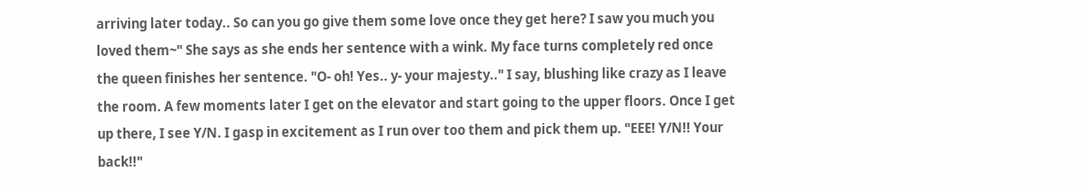arriving later today.. So can you go give them some love once they get here? I saw you much you loved them~" She says as she ends her sentence with a wink. My face turns completely red once the queen finishes her sentence. "O- oh! Yes.. y- your majesty.." I say, blushing like crazy as I leave the room. A few moments later I get on the elevator and start going to the upper floors. Once I get up there, I see Y/N. I gasp in excitement as I run over too them and pick them up. "EEE! Y/N!! Your back!!"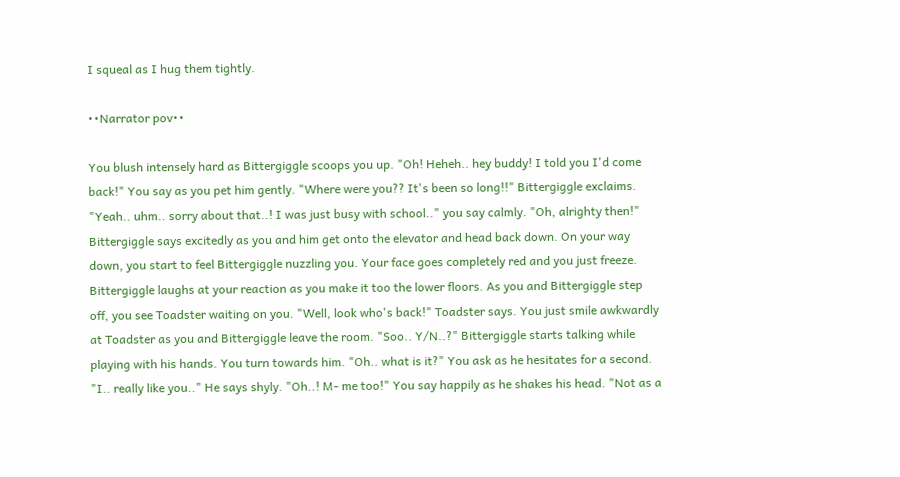I squeal as I hug them tightly.

••Narrator pov••

You blush intensely hard as Bittergiggle scoops you up. "Oh! Heheh.. hey buddy! I told you I'd come back!" You say as you pet him gently. "Where were you?? It's been so long!!" Bittergiggle exclaims. "Yeah.. uhm.. sorry about that..! I was just busy with school.." you say calmly. "Oh, alrighty then!" Bittergiggle says excitedly as you and him get onto the elevator and head back down. On your way down, you start to feel Bittergiggle nuzzling you. Your face goes completely red and you just freeze. Bittergiggle laughs at your reaction as you make it too the lower floors. As you and Bittergiggle step off, you see Toadster waiting on you. "Well, look who's back!" Toadster says. You just smile awkwardly at Toadster as you and Bittergiggle leave the room. "Soo.. Y/N..?" Bittergiggle starts talking while playing with his hands. You turn towards him. "Oh.. what is it?" You ask as he hesitates for a second. "I.. really like you.." He says shyly. "Oh..! M- me too!" You say happily as he shakes his head. "Not as a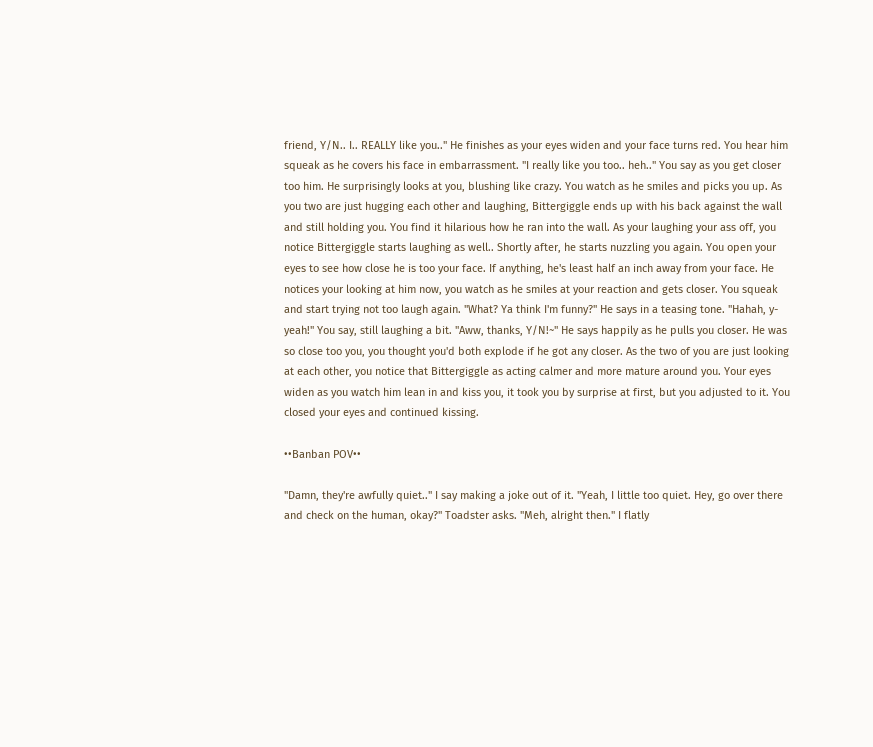friend, Y/N.. I.. REALLY like you.." He finishes as your eyes widen and your face turns red. You hear him squeak as he covers his face in embarrassment. "I really like you too.. heh.." You say as you get closer too him. He surprisingly looks at you, blushing like crazy. You watch as he smiles and picks you up. As you two are just hugging each other and laughing, Bittergiggle ends up with his back against the wall and still holding you. You find it hilarious how he ran into the wall. As your laughing your ass off, you notice Bittergiggle starts laughing as well.. Shortly after, he starts nuzzling you again. You open your eyes to see how close he is too your face. If anything, he's least half an inch away from your face. He notices your looking at him now, you watch as he smiles at your reaction and gets closer. You squeak and start trying not too laugh again. "What? Ya think I'm funny?" He says in a teasing tone. "Hahah, y- yeah!" You say, still laughing a bit. "Aww, thanks, Y/N!~" He says happily as he pulls you closer. He was so close too you, you thought you'd both explode if he got any closer. As the two of you are just looking at each other, you notice that Bittergiggle as acting calmer and more mature around you. Your eyes widen as you watch him lean in and kiss you, it took you by surprise at first, but you adjusted to it. You closed your eyes and continued kissing.

••Banban POV••

"Damn, they're awfully quiet.." I say making a joke out of it. "Yeah, I little too quiet. Hey, go over there and check on the human, okay?" Toadster asks. "Meh, alright then." I flatly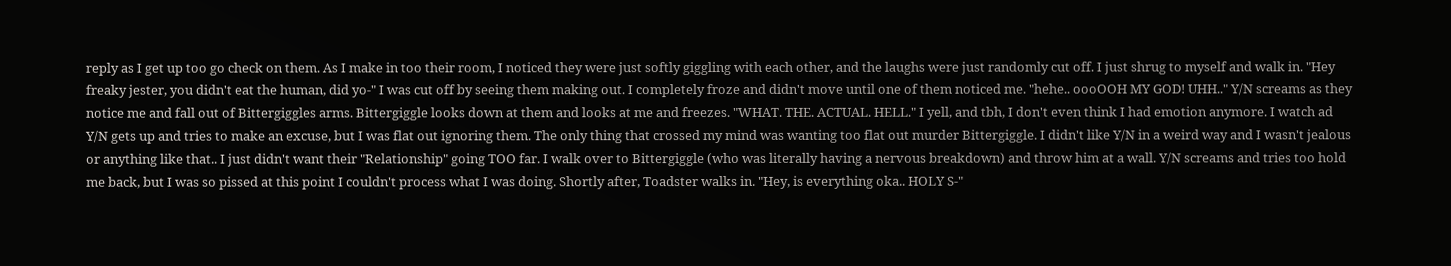reply as I get up too go check on them. As I make in too their room, I noticed they were just softly giggling with each other, and the laughs were just randomly cut off. I just shrug to myself and walk in. "Hey freaky jester, you didn't eat the human, did yo-" I was cut off by seeing them making out. I completely froze and didn't move until one of them noticed me. "hehe.. oooOOH MY GOD! UHH.." Y/N screams as they notice me and fall out of Bittergiggles arms. Bittergiggle looks down at them and looks at me and freezes. "WHAT. THE. ACTUAL. HELL." I yell, and tbh, I don't even think I had emotion anymore. I watch ad Y/N gets up and tries to make an excuse, but I was flat out ignoring them. The only thing that crossed my mind was wanting too flat out murder Bittergiggle. I didn't like Y/N in a weird way and I wasn't jealous or anything like that.. I just didn't want their "Relationship" going TOO far. I walk over to Bittergiggle (who was literally having a nervous breakdown) and throw him at a wall. Y/N screams and tries too hold me back, but I was so pissed at this point I couldn't process what I was doing. Shortly after, Toadster walks in. "Hey, is everything oka.. HOLY S-"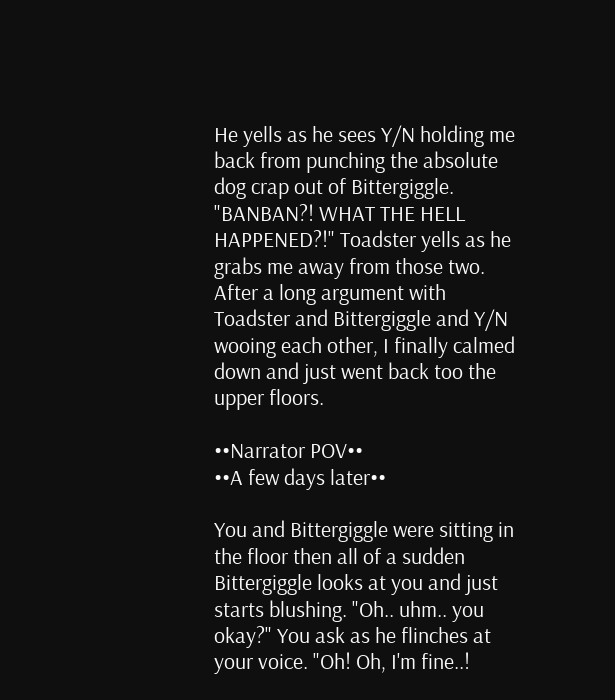He yells as he sees Y/N holding me back from punching the absolute dog crap out of Bittergiggle. "BANBAN?! WHAT THE HELL HAPPENED?!" Toadster yells as he grabs me away from those two. After a long argument with Toadster and Bittergiggle and Y/N wooing each other, I finally calmed down and just went back too the upper floors.

••Narrator POV••
••A few days later••

You and Bittergiggle were sitting in the floor then all of a sudden Bittergiggle looks at you and just starts blushing. "Oh.. uhm.. you okay?" You ask as he flinches at your voice. "Oh! Oh, I'm fine..!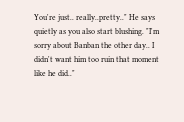You're just.. really..pretty.." He says quietly as you also start blushing. "I'm sorry about Banban the other day.. I didn't want him too ruin that moment like he did.."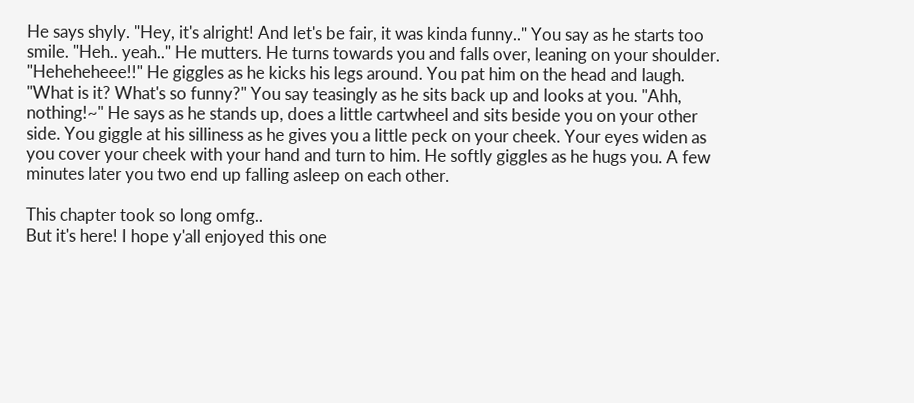He says shyly. "Hey, it's alright! And let's be fair, it was kinda funny.." You say as he starts too smile. "Heh.. yeah.." He mutters. He turns towards you and falls over, leaning on your shoulder. "Heheheheee!!" He giggles as he kicks his legs around. You pat him on the head and laugh. "What is it? What's so funny?" You say teasingly as he sits back up and looks at you. "Ahh, nothing!~" He says as he stands up, does a little cartwheel and sits beside you on your other side. You giggle at his silliness as he gives you a little peck on your cheek. Your eyes widen as you cover your cheek with your hand and turn to him. He softly giggles as he hugs you. A few minutes later you two end up falling asleep on each other.

This chapter took so long omfg..
But it's here! I hope y'all enjoyed this one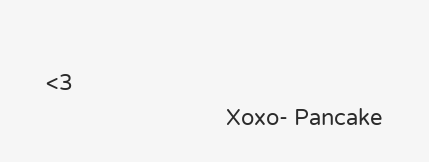<3
                              Xoxo- Pancake